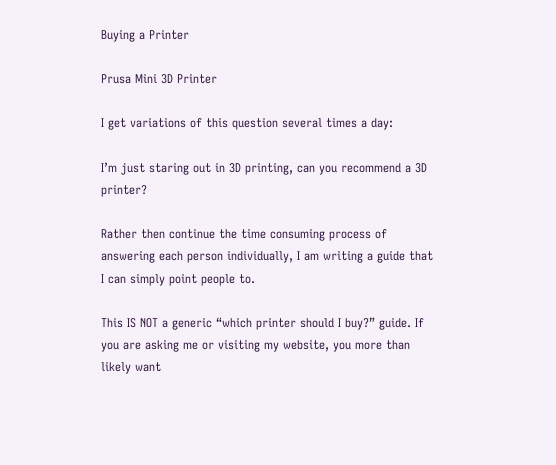Buying a Printer

Prusa Mini 3D Printer

I get variations of this question several times a day:

I’m just staring out in 3D printing, can you recommend a 3D printer?

Rather then continue the time consuming process of answering each person individually, I am writing a guide that I can simply point people to.

This IS NOT a generic “which printer should I buy?” guide. If you are asking me or visiting my website, you more than likely want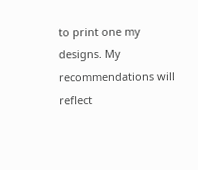to print one my designs. My recommendations will reflect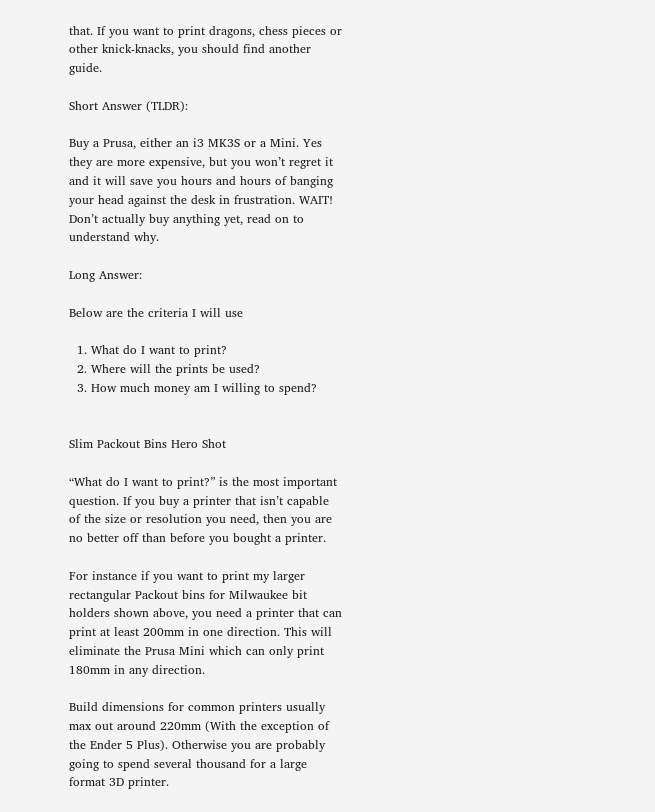that. If you want to print dragons, chess pieces or other knick-knacks, you should find another guide.

Short Answer (TLDR):

Buy a Prusa, either an i3 MK3S or a Mini. Yes they are more expensive, but you won’t regret it and it will save you hours and hours of banging your head against the desk in frustration. WAIT! Don’t actually buy anything yet, read on to understand why.

Long Answer:

Below are the criteria I will use

  1. What do I want to print?
  2. Where will the prints be used?
  3. How much money am I willing to spend?


Slim Packout Bins Hero Shot

“What do I want to print?” is the most important question. If you buy a printer that isn’t capable of the size or resolution you need, then you are no better off than before you bought a printer.

For instance if you want to print my larger rectangular Packout bins for Milwaukee bit holders shown above, you need a printer that can print at least 200mm in one direction. This will eliminate the Prusa Mini which can only print 180mm in any direction.

Build dimensions for common printers usually max out around 220mm (With the exception of the Ender 5 Plus). Otherwise you are probably going to spend several thousand for a large format 3D printer.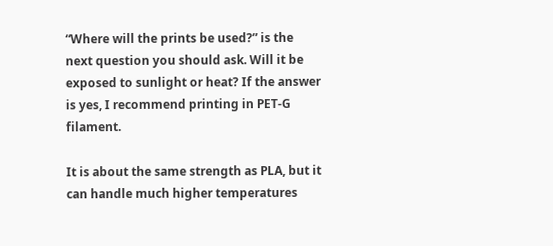“Where will the prints be used?” is the next question you should ask. Will it be exposed to sunlight or heat? If the answer is yes, I recommend printing in PET-G filament.

It is about the same strength as PLA, but it can handle much higher temperatures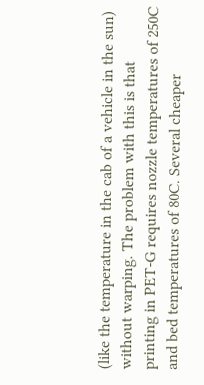(like the temperature in the cab of a vehicle in the sun) without warping. The problem with this is that printing in PET-G requires nozzle temperatures of 250C and bed temperatures of 80C. Several cheaper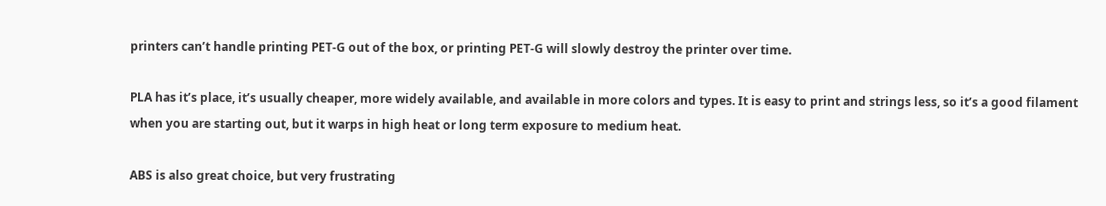printers can’t handle printing PET-G out of the box, or printing PET-G will slowly destroy the printer over time.

PLA has it’s place, it’s usually cheaper, more widely available, and available in more colors and types. It is easy to print and strings less, so it’s a good filament when you are starting out, but it warps in high heat or long term exposure to medium heat.

ABS is also great choice, but very frustrating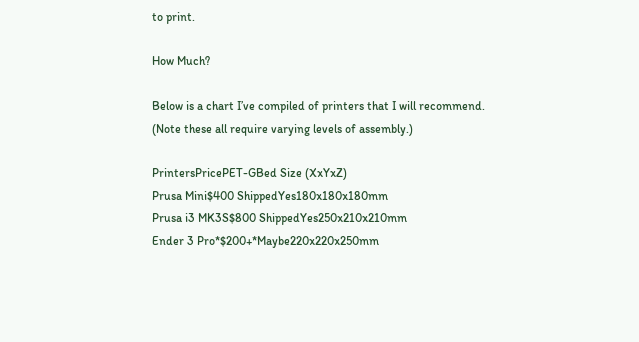to print.

How Much?

Below is a chart I’ve compiled of printers that I will recommend. (Note these all require varying levels of assembly.)

PrintersPricePET-GBed Size (XxYxZ)
Prusa Mini$400 ShippedYes180x180x180mm
Prusa i3 MK3S$800 ShippedYes250x210x210mm
Ender 3 Pro*$200+*Maybe220x220x250mm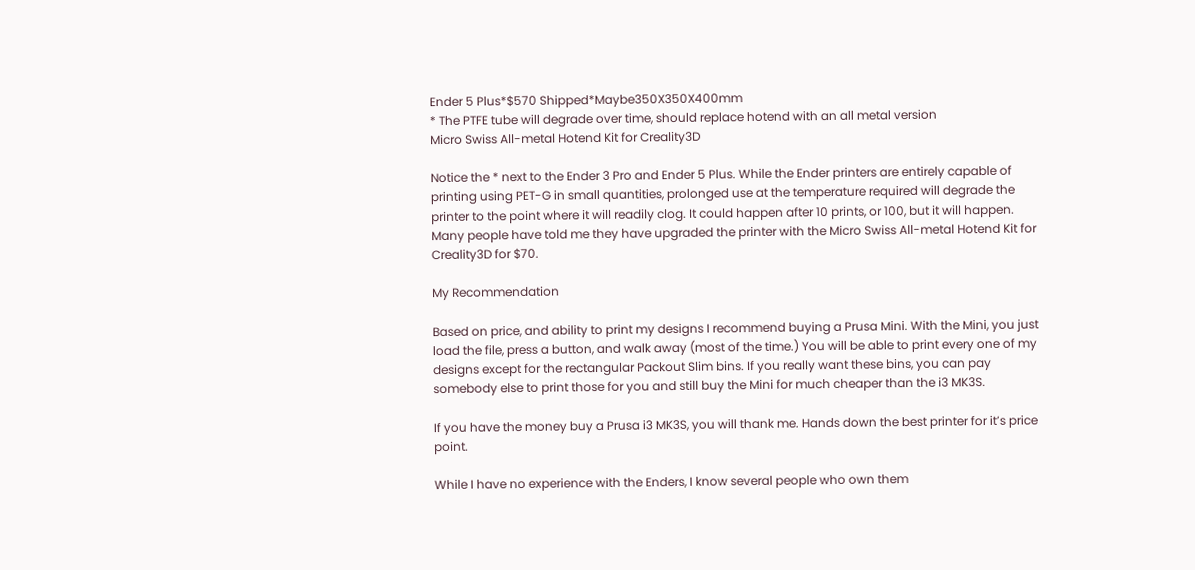Ender 5 Plus*$570 Shipped*Maybe350X350X400mm
* The PTFE tube will degrade over time, should replace hotend with an all metal version
Micro Swiss All-metal Hotend Kit for Creality3D

Notice the * next to the Ender 3 Pro and Ender 5 Plus. While the Ender printers are entirely capable of printing using PET-G in small quantities, prolonged use at the temperature required will degrade the printer to the point where it will readily clog. It could happen after 10 prints, or 100, but it will happen. Many people have told me they have upgraded the printer with the Micro Swiss All-metal Hotend Kit for Creality3D for $70.

My Recommendation

Based on price, and ability to print my designs I recommend buying a Prusa Mini. With the Mini, you just load the file, press a button, and walk away (most of the time.) You will be able to print every one of my designs except for the rectangular Packout Slim bins. If you really want these bins, you can pay somebody else to print those for you and still buy the Mini for much cheaper than the i3 MK3S.

If you have the money buy a Prusa i3 MK3S, you will thank me. Hands down the best printer for it’s price point.

While I have no experience with the Enders, I know several people who own them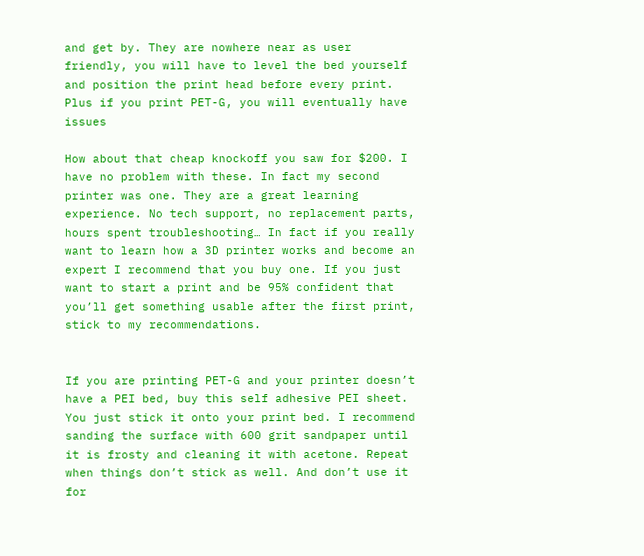and get by. They are nowhere near as user friendly, you will have to level the bed yourself and position the print head before every print. Plus if you print PET-G, you will eventually have issues

How about that cheap knockoff you saw for $200. I have no problem with these. In fact my second printer was one. They are a great learning experience. No tech support, no replacement parts, hours spent troubleshooting… In fact if you really want to learn how a 3D printer works and become an expert I recommend that you buy one. If you just want to start a print and be 95% confident that you’ll get something usable after the first print, stick to my recommendations.


If you are printing PET-G and your printer doesn’t have a PEI bed, buy this self adhesive PEI sheet. You just stick it onto your print bed. I recommend sanding the surface with 600 grit sandpaper until it is frosty and cleaning it with acetone. Repeat when things don’t stick as well. And don’t use it for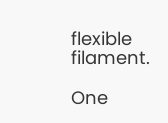flexible filament.

One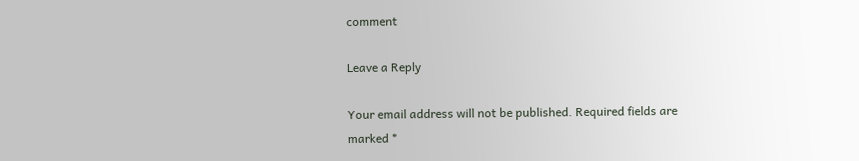comment

Leave a Reply

Your email address will not be published. Required fields are marked *